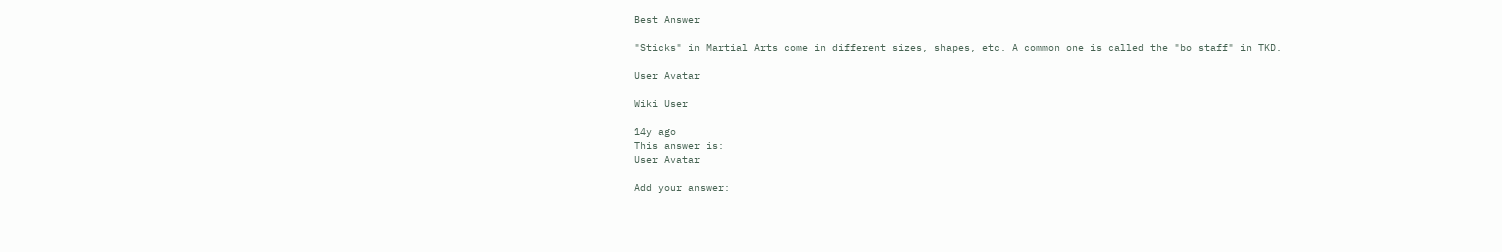Best Answer

"Sticks" in Martial Arts come in different sizes, shapes, etc. A common one is called the "bo staff" in TKD.

User Avatar

Wiki User

14y ago
This answer is:
User Avatar

Add your answer: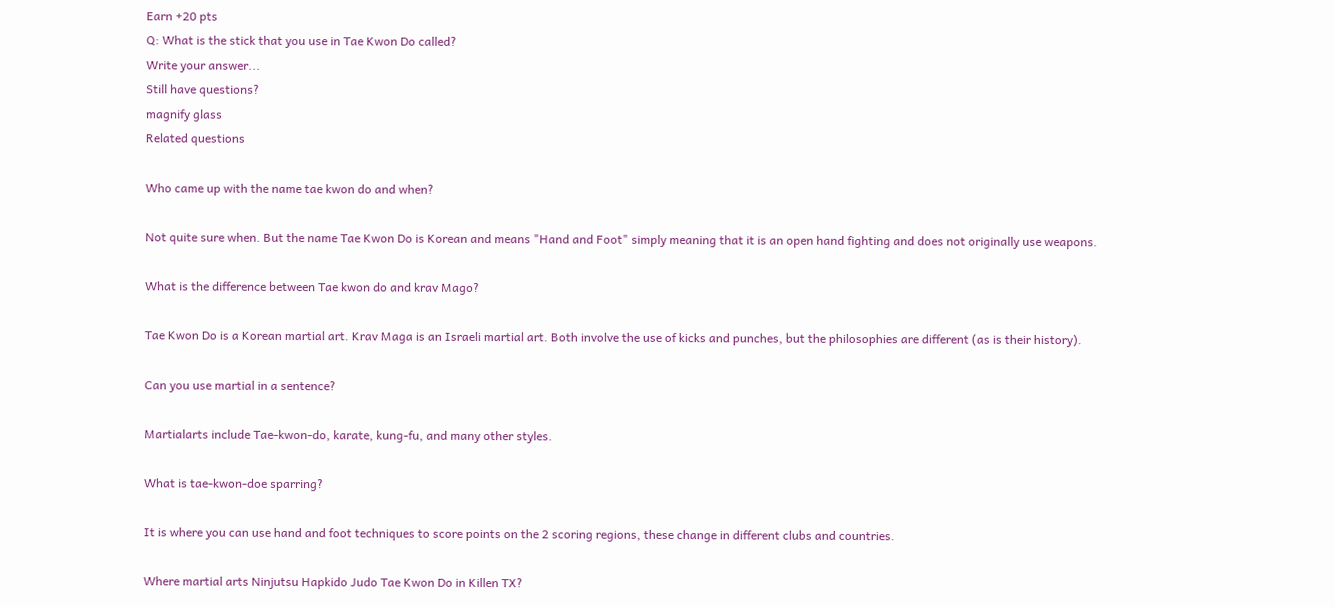Earn +20 pts
Q: What is the stick that you use in Tae Kwon Do called?
Write your answer...
Still have questions?
magnify glass
Related questions

Who came up with the name tae kwon do and when?

Not quite sure when. But the name Tae Kwon Do is Korean and means "Hand and Foot" simply meaning that it is an open hand fighting and does not originally use weapons.

What is the difference between Tae kwon do and krav Mago?

Tae Kwon Do is a Korean martial art. Krav Maga is an Israeli martial art. Both involve the use of kicks and punches, but the philosophies are different (as is their history).

Can you use martial in a sentence?

Martialarts include Tae-kwon-do, karate, kung-fu, and many other styles.

What is tae-kwon-doe sparring?

It is where you can use hand and foot techniques to score points on the 2 scoring regions, these change in different clubs and countries.

Where martial arts Ninjutsu Hapkido Judo Tae Kwon Do in Killen TX?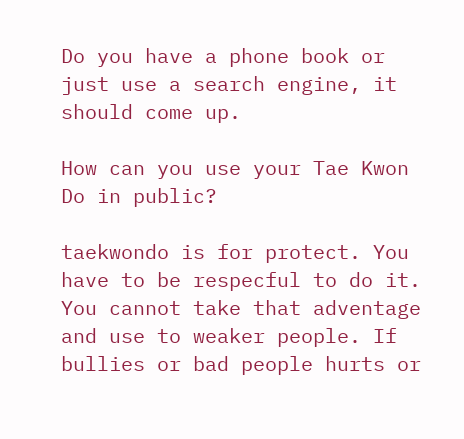Do you have a phone book or just use a search engine, it should come up.

How can you use your Tae Kwon Do in public?

taekwondo is for protect. You have to be respecful to do it. You cannot take that adventage and use to weaker people. If bullies or bad people hurts or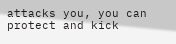attacks you, you can protect and kick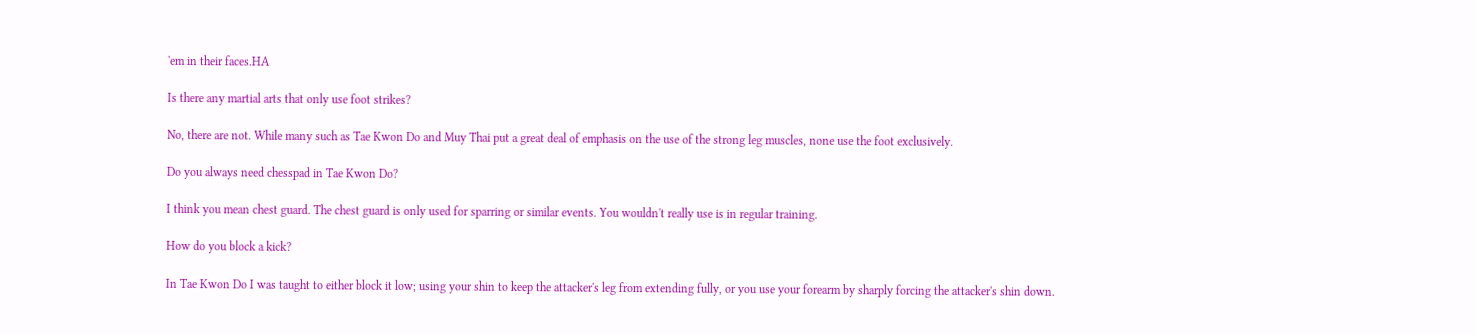'em in their faces.HA

Is there any martial arts that only use foot strikes?

No, there are not. While many such as Tae Kwon Do and Muy Thai put a great deal of emphasis on the use of the strong leg muscles, none use the foot exclusively.

Do you always need chesspad in Tae Kwon Do?

I think you mean chest guard. The chest guard is only used for sparring or similar events. You wouldn't really use is in regular training.

How do you block a kick?

In Tae Kwon Do I was taught to either block it low; using your shin to keep the attacker's leg from extending fully, or you use your forearm by sharply forcing the attacker's shin down.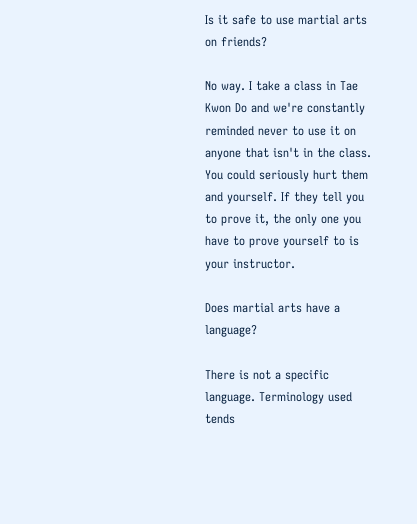Is it safe to use martial arts on friends?

No way. I take a class in Tae Kwon Do and we're constantly reminded never to use it on anyone that isn't in the class. You could seriously hurt them and yourself. If they tell you to prove it, the only one you have to prove yourself to is your instructor.

Does martial arts have a language?

There is not a specific language. Terminology used tends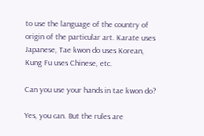to use the language of the country of origin of the particular art. Karate uses Japanese, Tae kwon do uses Korean, Kung Fu uses Chinese, etc.

Can you use your hands in tae kwon do?

Yes, you can. But the rules are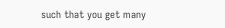such that you get many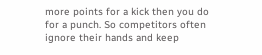more points for a kick then you do for a punch. So competitors often ignore their hands and keep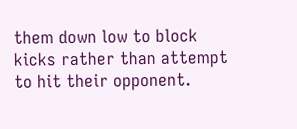them down low to block kicks rather than attempt to hit their opponent.